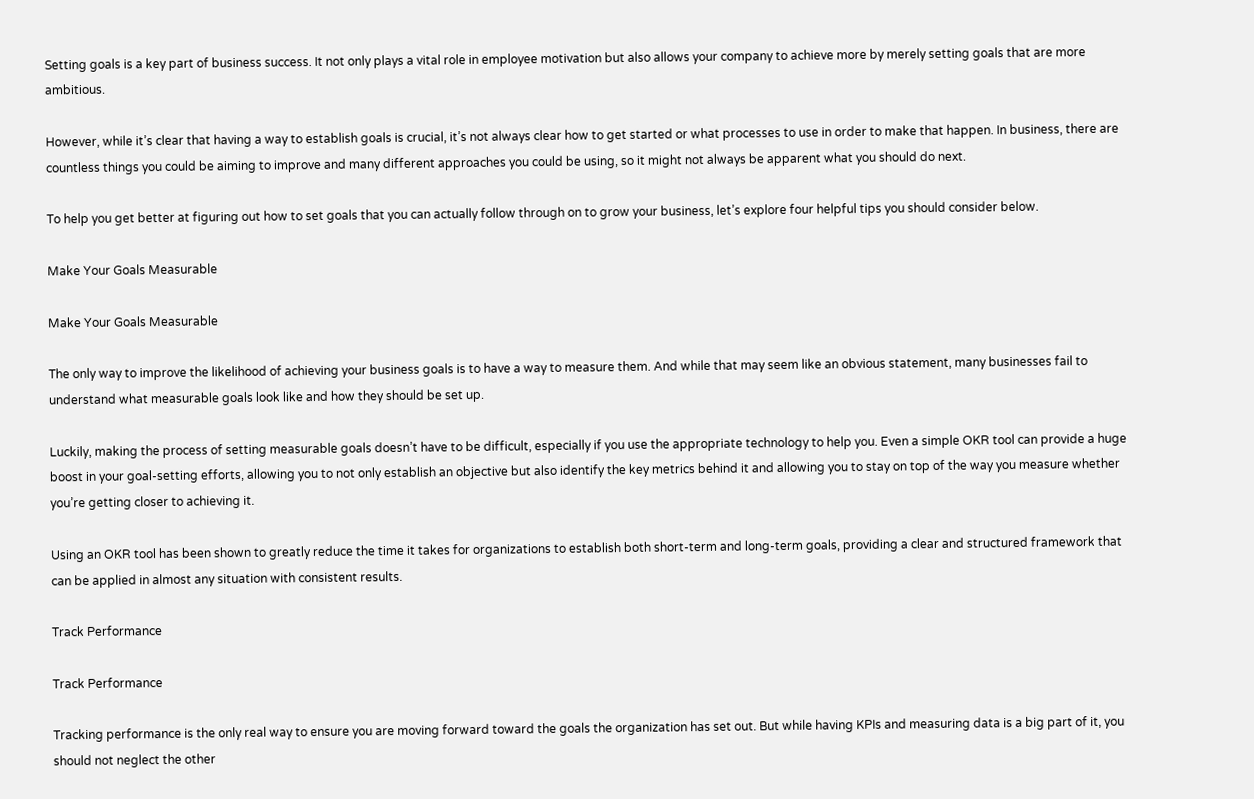Setting goals is a key part of business success. It not only plays a vital role in employee motivation but also allows your company to achieve more by merely setting goals that are more ambitious.

However, while it’s clear that having a way to establish goals is crucial, it’s not always clear how to get started or what processes to use in order to make that happen. In business, there are countless things you could be aiming to improve and many different approaches you could be using, so it might not always be apparent what you should do next.

To help you get better at figuring out how to set goals that you can actually follow through on to grow your business, let’s explore four helpful tips you should consider below.

Make Your Goals Measurable

Make Your Goals Measurable

The only way to improve the likelihood of achieving your business goals is to have a way to measure them. And while that may seem like an obvious statement, many businesses fail to understand what measurable goals look like and how they should be set up.

Luckily, making the process of setting measurable goals doesn’t have to be difficult, especially if you use the appropriate technology to help you. Even a simple OKR tool can provide a huge boost in your goal-setting efforts, allowing you to not only establish an objective but also identify the key metrics behind it and allowing you to stay on top of the way you measure whether you’re getting closer to achieving it.

Using an OKR tool has been shown to greatly reduce the time it takes for organizations to establish both short-term and long-term goals, providing a clear and structured framework that can be applied in almost any situation with consistent results.

Track Performance

Track Performance

Tracking performance is the only real way to ensure you are moving forward toward the goals the organization has set out. But while having KPIs and measuring data is a big part of it, you should not neglect the other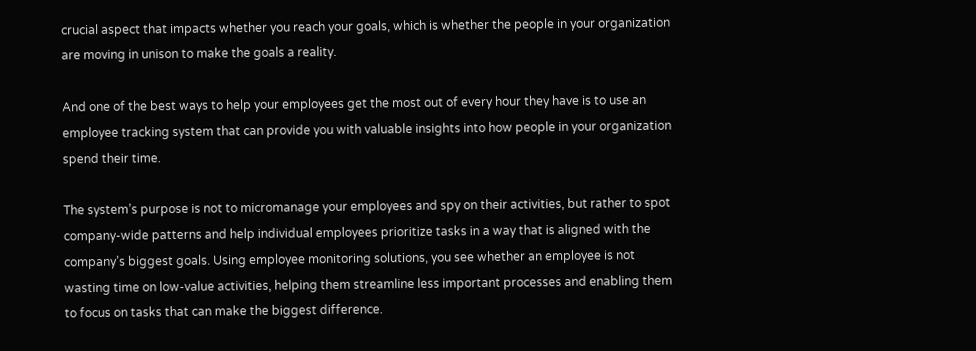crucial aspect that impacts whether you reach your goals, which is whether the people in your organization are moving in unison to make the goals a reality.

And one of the best ways to help your employees get the most out of every hour they have is to use an employee tracking system that can provide you with valuable insights into how people in your organization spend their time.

The system’s purpose is not to micromanage your employees and spy on their activities, but rather to spot company-wide patterns and help individual employees prioritize tasks in a way that is aligned with the company’s biggest goals. Using employee monitoring solutions, you see whether an employee is not wasting time on low-value activities, helping them streamline less important processes and enabling them to focus on tasks that can make the biggest difference.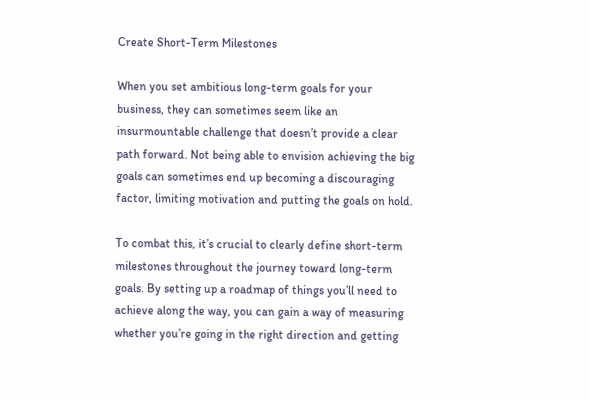Create Short-Term Milestones

When you set ambitious long-term goals for your business, they can sometimes seem like an insurmountable challenge that doesn’t provide a clear path forward. Not being able to envision achieving the big goals can sometimes end up becoming a discouraging factor, limiting motivation and putting the goals on hold.

To combat this, it’s crucial to clearly define short-term milestones throughout the journey toward long-term goals. By setting up a roadmap of things you’ll need to achieve along the way, you can gain a way of measuring whether you’re going in the right direction and getting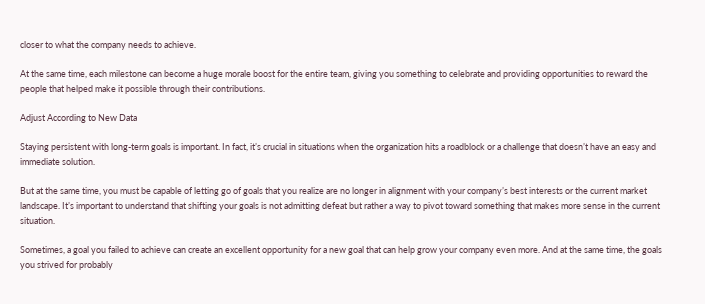closer to what the company needs to achieve.

At the same time, each milestone can become a huge morale boost for the entire team, giving you something to celebrate and providing opportunities to reward the people that helped make it possible through their contributions.

Adjust According to New Data

Staying persistent with long-term goals is important. In fact, it’s crucial in situations when the organization hits a roadblock or a challenge that doesn’t have an easy and immediate solution.

But at the same time, you must be capable of letting go of goals that you realize are no longer in alignment with your company’s best interests or the current market landscape. It’s important to understand that shifting your goals is not admitting defeat but rather a way to pivot toward something that makes more sense in the current situation.

Sometimes, a goal you failed to achieve can create an excellent opportunity for a new goal that can help grow your company even more. And at the same time, the goals you strived for probably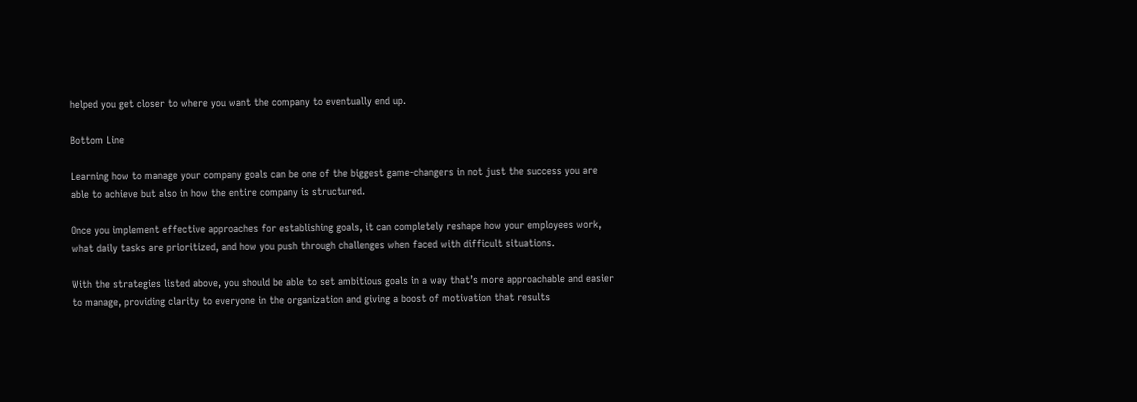helped you get closer to where you want the company to eventually end up.

Bottom Line

Learning how to manage your company goals can be one of the biggest game-changers in not just the success you are able to achieve but also in how the entire company is structured.

Once you implement effective approaches for establishing goals, it can completely reshape how your employees work, what daily tasks are prioritized, and how you push through challenges when faced with difficult situations.

With the strategies listed above, you should be able to set ambitious goals in a way that’s more approachable and easier to manage, providing clarity to everyone in the organization and giving a boost of motivation that results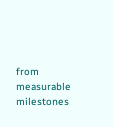from measurable milestones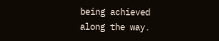being achieved along the way.